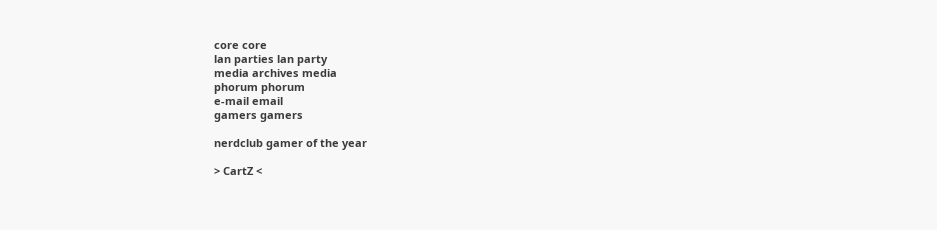core core
lan parties lan party
media archives media
phorum phorum
e-mail email
gamers gamers

nerdclub gamer of the year

> CartZ <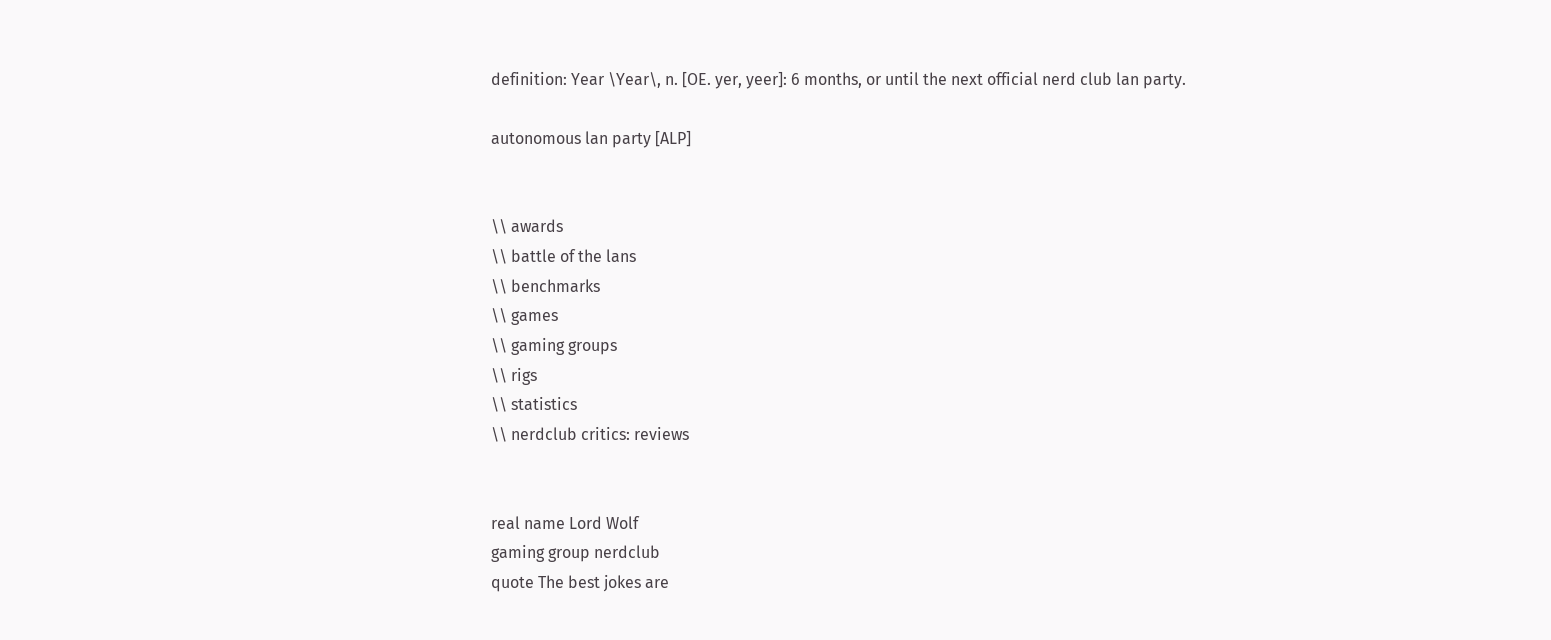definition: Year \Year\, n. [OE. yer, yeer]: 6 months, or until the next official nerd club lan party.

autonomous lan party [ALP]


\\ awards
\\ battle of the lans
\\ benchmarks
\\ games
\\ gaming groups
\\ rigs
\\ statistics
\\ nerdclub critics: reviews


real name Lord Wolf
gaming group nerdclub
quote The best jokes are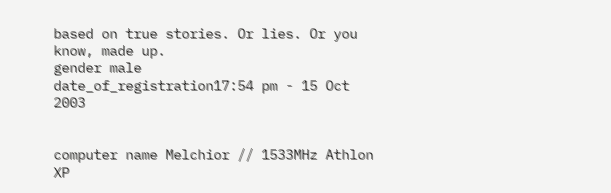based on true stories. Or lies. Or you know, made up.
gender male
date_of_registration17:54 pm - 15 Oct 2003


computer name Melchior // 1533MHz Athlon XP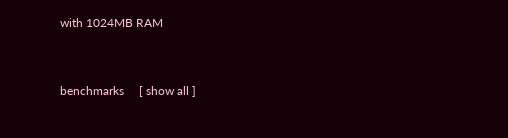with 1024MB RAM


benchmarks     [ show all ]